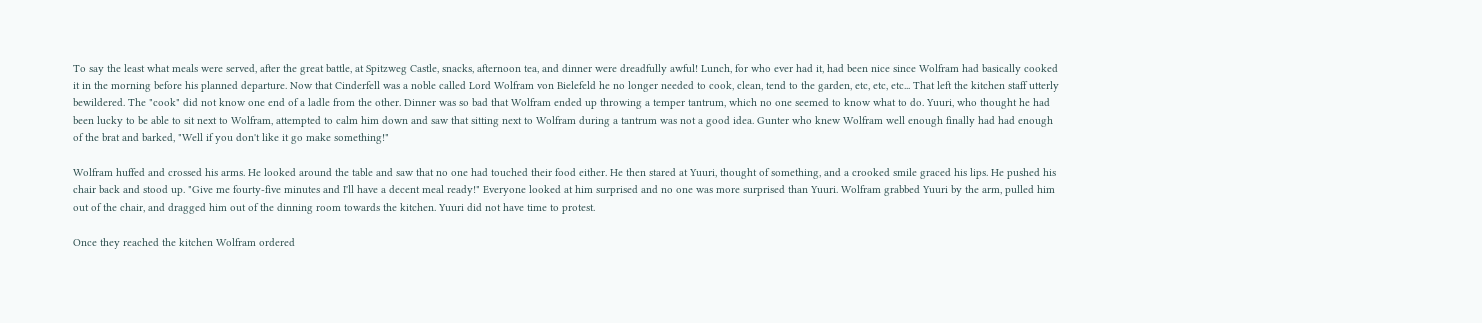To say the least what meals were served, after the great battle, at Spitzweg Castle, snacks, afternoon tea, and dinner were dreadfully awful! Lunch, for who ever had it, had been nice since Wolfram had basically cooked it in the morning before his planned departure. Now that Cinderfell was a noble called Lord Wolfram von Bielefeld he no longer needed to cook, clean, tend to the garden, etc, etc, etc... That left the kitchen staff utterly bewildered. The "cook" did not know one end of a ladle from the other. Dinner was so bad that Wolfram ended up throwing a temper tantrum, which no one seemed to know what to do. Yuuri, who thought he had been lucky to be able to sit next to Wolfram, attempted to calm him down and saw that sitting next to Wolfram during a tantrum was not a good idea. Gunter who knew Wolfram well enough finally had had enough of the brat and barked, "Well if you don't like it go make something!"

Wolfram huffed and crossed his arms. He looked around the table and saw that no one had touched their food either. He then stared at Yuuri, thought of something, and a crooked smile graced his lips. He pushed his chair back and stood up. "Give me fourty-five minutes and I'll have a decent meal ready!" Everyone looked at him surprised and no one was more surprised than Yuuri. Wolfram grabbed Yuuri by the arm, pulled him out of the chair, and dragged him out of the dinning room towards the kitchen. Yuuri did not have time to protest.

Once they reached the kitchen Wolfram ordered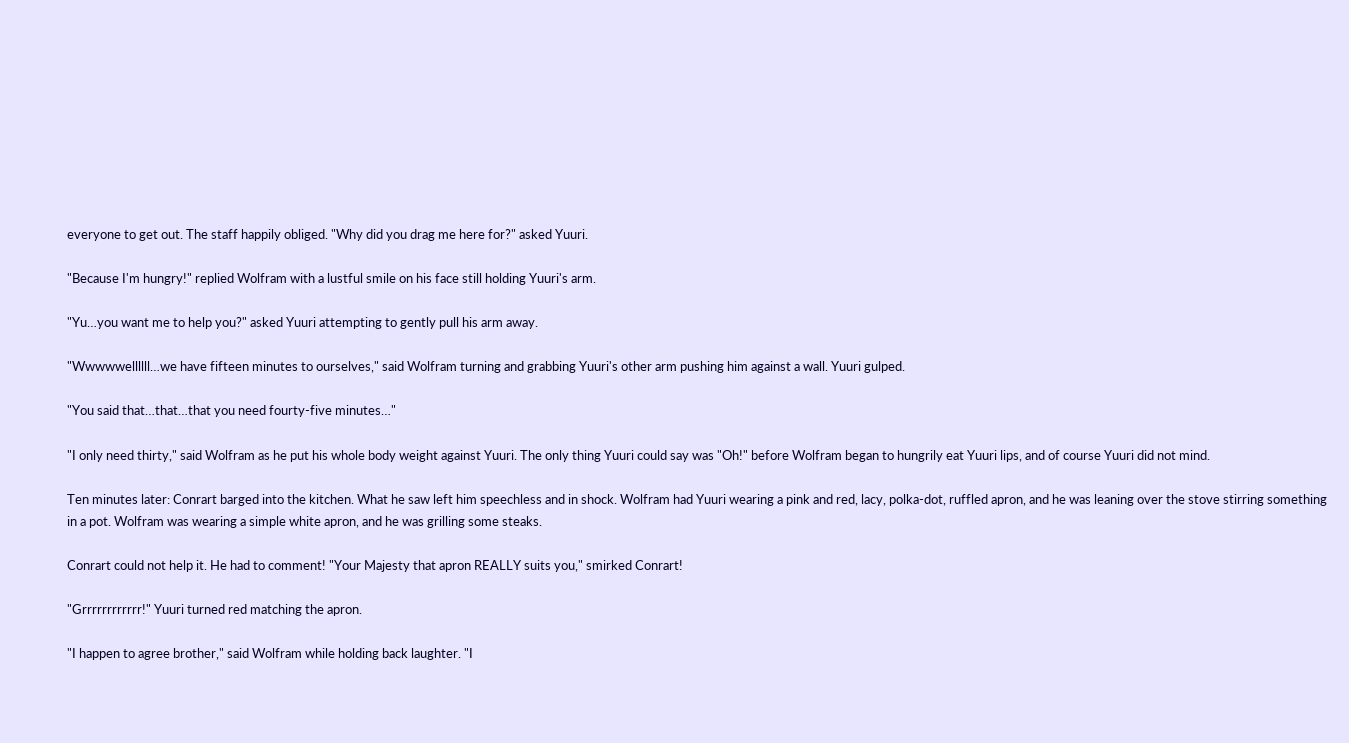everyone to get out. The staff happily obliged. "Why did you drag me here for?" asked Yuuri.

"Because I'm hungry!" replied Wolfram with a lustful smile on his face still holding Yuuri's arm.

"Yu…you want me to help you?" asked Yuuri attempting to gently pull his arm away.

"Wwwwwellllll…we have fifteen minutes to ourselves," said Wolfram turning and grabbing Yuuri's other arm pushing him against a wall. Yuuri gulped.

"You said that…that…that you need fourty-five minutes…"

"I only need thirty," said Wolfram as he put his whole body weight against Yuuri. The only thing Yuuri could say was "Oh!" before Wolfram began to hungrily eat Yuuri lips, and of course Yuuri did not mind.

Ten minutes later: Conrart barged into the kitchen. What he saw left him speechless and in shock. Wolfram had Yuuri wearing a pink and red, lacy, polka-dot, ruffled apron, and he was leaning over the stove stirring something in a pot. Wolfram was wearing a simple white apron, and he was grilling some steaks.

Conrart could not help it. He had to comment! "Your Majesty that apron REALLY suits you," smirked Conrart!

"Grrrrrrrrrrrr!" Yuuri turned red matching the apron.

"I happen to agree brother," said Wolfram while holding back laughter. "I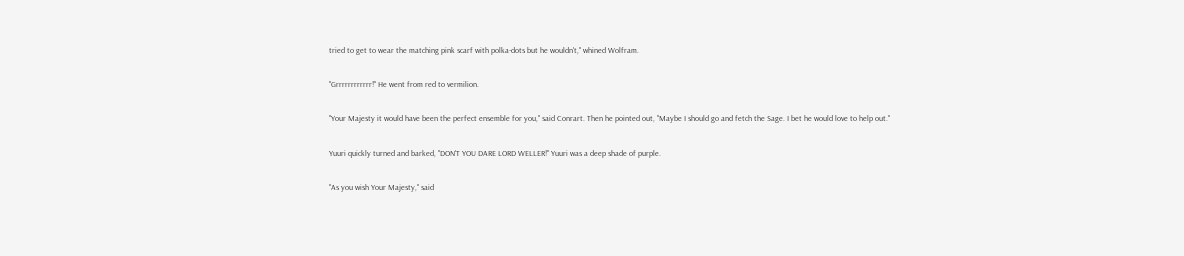tried to get to wear the matching pink scarf with polka-dots but he wouldn't," whined Wolfram.

"Grrrrrrrrrrrr!" He went from red to vermilion.

"Your Majesty it would have been the perfect ensemble for you," said Conrart. Then he pointed out, "Maybe I should go and fetch the Sage. I bet he would love to help out."

Yuuri quickly turned and barked, "DON'T YOU DARE LORD WELLER!" Yuuri was a deep shade of purple.

"As you wish Your Majesty," said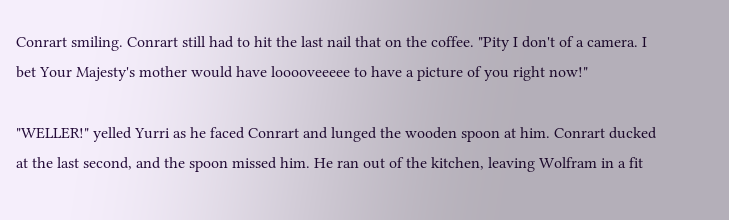Conrart smiling. Conrart still had to hit the last nail that on the coffee. "Pity I don't of a camera. I bet Your Majesty's mother would have looooveeeee to have a picture of you right now!"

"WELLER!" yelled Yurri as he faced Conrart and lunged the wooden spoon at him. Conrart ducked at the last second, and the spoon missed him. He ran out of the kitchen, leaving Wolfram in a fit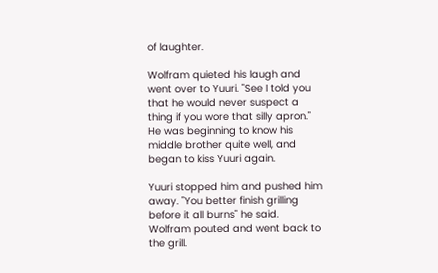of laughter.

Wolfram quieted his laugh and went over to Yuuri. "See I told you that he would never suspect a thing if you wore that silly apron." He was beginning to know his middle brother quite well, and began to kiss Yuuri again.

Yuuri stopped him and pushed him away. "You better finish grilling before it all burns" he said. Wolfram pouted and went back to the grill.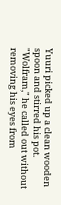Yuuri picked up a clean wooden spoon and stirred his pot. "Wolfram," he called out without removing his eyes from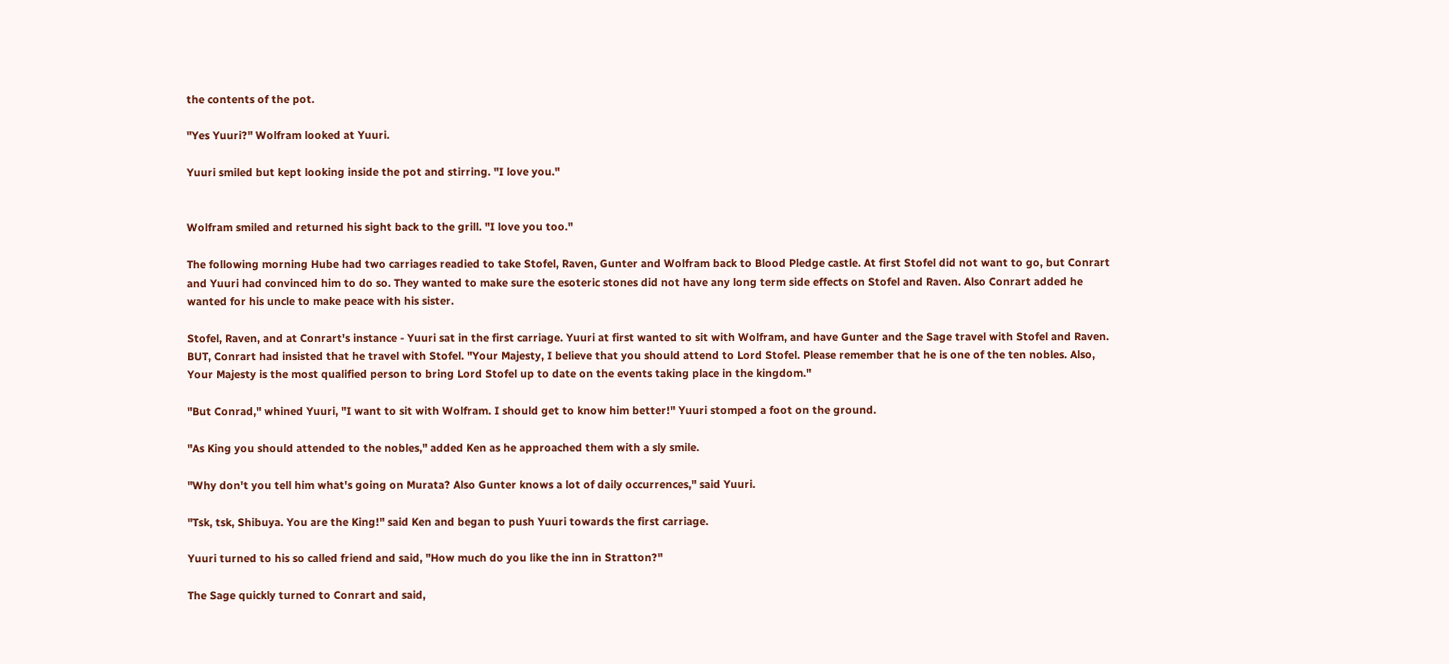the contents of the pot.

"Yes Yuuri?" Wolfram looked at Yuuri.

Yuuri smiled but kept looking inside the pot and stirring. "I love you."


Wolfram smiled and returned his sight back to the grill. "I love you too."

The following morning Hube had two carriages readied to take Stofel, Raven, Gunter and Wolfram back to Blood Pledge castle. At first Stofel did not want to go, but Conrart and Yuuri had convinced him to do so. They wanted to make sure the esoteric stones did not have any long term side effects on Stofel and Raven. Also Conrart added he wanted for his uncle to make peace with his sister.

Stofel, Raven, and at Conrart's instance - Yuuri sat in the first carriage. Yuuri at first wanted to sit with Wolfram, and have Gunter and the Sage travel with Stofel and Raven. BUT, Conrart had insisted that he travel with Stofel. "Your Majesty, I believe that you should attend to Lord Stofel. Please remember that he is one of the ten nobles. Also, Your Majesty is the most qualified person to bring Lord Stofel up to date on the events taking place in the kingdom."

"But Conrad," whined Yuuri, "I want to sit with Wolfram. I should get to know him better!" Yuuri stomped a foot on the ground.

"As King you should attended to the nobles," added Ken as he approached them with a sly smile.

"Why don't you tell him what's going on Murata? Also Gunter knows a lot of daily occurrences," said Yuuri.

"Tsk, tsk, Shibuya. You are the King!" said Ken and began to push Yuuri towards the first carriage.

Yuuri turned to his so called friend and said, "How much do you like the inn in Stratton?"

The Sage quickly turned to Conrart and said,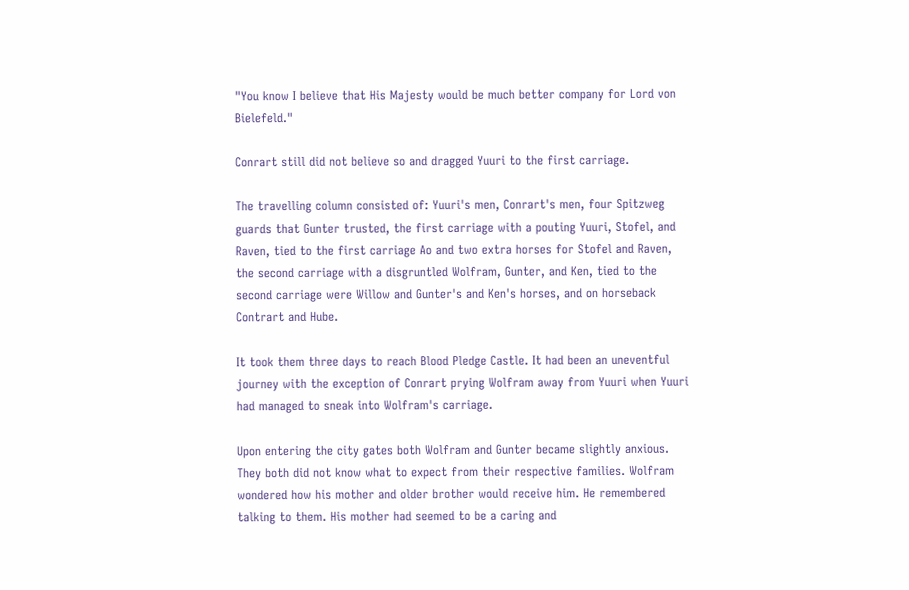"You know I believe that His Majesty would be much better company for Lord von Bielefeld."

Conrart still did not believe so and dragged Yuuri to the first carriage.

The travelling column consisted of: Yuuri's men, Conrart's men, four Spitzweg guards that Gunter trusted, the first carriage with a pouting Yuuri, Stofel, and Raven, tied to the first carriage Ao and two extra horses for Stofel and Raven, the second carriage with a disgruntled Wolfram, Gunter, and Ken, tied to the second carriage were Willow and Gunter's and Ken's horses, and on horseback Contrart and Hube.

It took them three days to reach Blood Pledge Castle. It had been an uneventful journey with the exception of Conrart prying Wolfram away from Yuuri when Yuuri had managed to sneak into Wolfram's carriage.

Upon entering the city gates both Wolfram and Gunter became slightly anxious. They both did not know what to expect from their respective families. Wolfram wondered how his mother and older brother would receive him. He remembered talking to them. His mother had seemed to be a caring and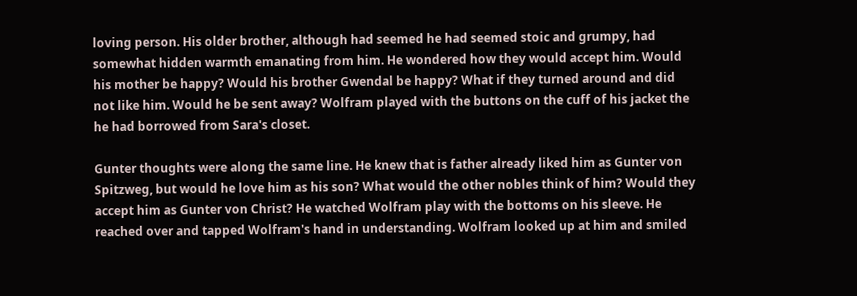loving person. His older brother, although had seemed he had seemed stoic and grumpy, had somewhat hidden warmth emanating from him. He wondered how they would accept him. Would his mother be happy? Would his brother Gwendal be happy? What if they turned around and did not like him. Would he be sent away? Wolfram played with the buttons on the cuff of his jacket the he had borrowed from Sara's closet.

Gunter thoughts were along the same line. He knew that is father already liked him as Gunter von Spitzweg, but would he love him as his son? What would the other nobles think of him? Would they accept him as Gunter von Christ? He watched Wolfram play with the bottoms on his sleeve. He reached over and tapped Wolfram's hand in understanding. Wolfram looked up at him and smiled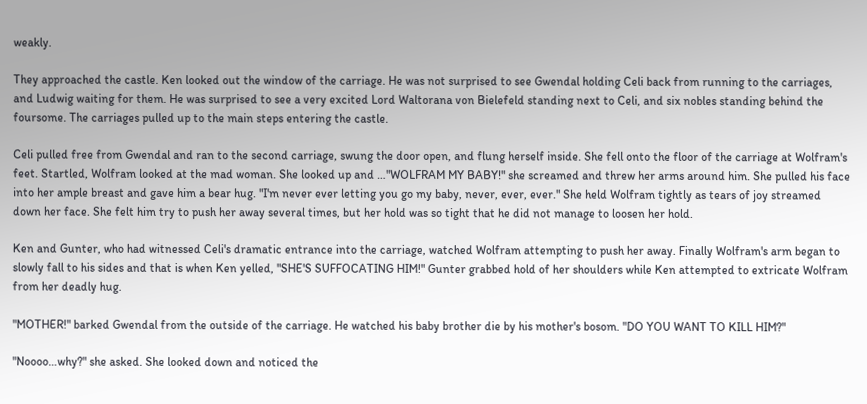weakly.

They approached the castle. Ken looked out the window of the carriage. He was not surprised to see Gwendal holding Celi back from running to the carriages, and Ludwig waiting for them. He was surprised to see a very excited Lord Waltorana von Bielefeld standing next to Celi, and six nobles standing behind the foursome. The carriages pulled up to the main steps entering the castle.

Celi pulled free from Gwendal and ran to the second carriage, swung the door open, and flung herself inside. She fell onto the floor of the carriage at Wolfram's feet. Startled, Wolfram looked at the mad woman. She looked up and …"WOLFRAM MY BABY!" she screamed and threw her arms around him. She pulled his face into her ample breast and gave him a bear hug. "I'm never ever letting you go my baby, never, ever, ever." She held Wolfram tightly as tears of joy streamed down her face. She felt him try to push her away several times, but her hold was so tight that he did not manage to loosen her hold.

Ken and Gunter, who had witnessed Celi's dramatic entrance into the carriage, watched Wolfram attempting to push her away. Finally Wolfram's arm began to slowly fall to his sides and that is when Ken yelled, "SHE'S SUFFOCATING HIM!" Gunter grabbed hold of her shoulders while Ken attempted to extricate Wolfram from her deadly hug.

"MOTHER!" barked Gwendal from the outside of the carriage. He watched his baby brother die by his mother's bosom. "DO YOU WANT TO KILL HIM?"

"Noooo…why?" she asked. She looked down and noticed the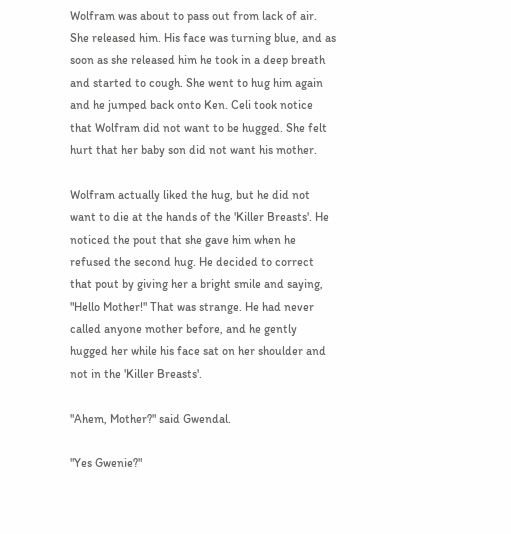Wolfram was about to pass out from lack of air. She released him. His face was turning blue, and as soon as she released him he took in a deep breath and started to cough. She went to hug him again and he jumped back onto Ken. Celi took notice that Wolfram did not want to be hugged. She felt hurt that her baby son did not want his mother.

Wolfram actually liked the hug, but he did not want to die at the hands of the 'Killer Breasts'. He noticed the pout that she gave him when he refused the second hug. He decided to correct that pout by giving her a bright smile and saying, "Hello Mother!" That was strange. He had never called anyone mother before, and he gently hugged her while his face sat on her shoulder and not in the 'Killer Breasts'.

"Ahem, Mother?" said Gwendal.

"Yes Gwenie?"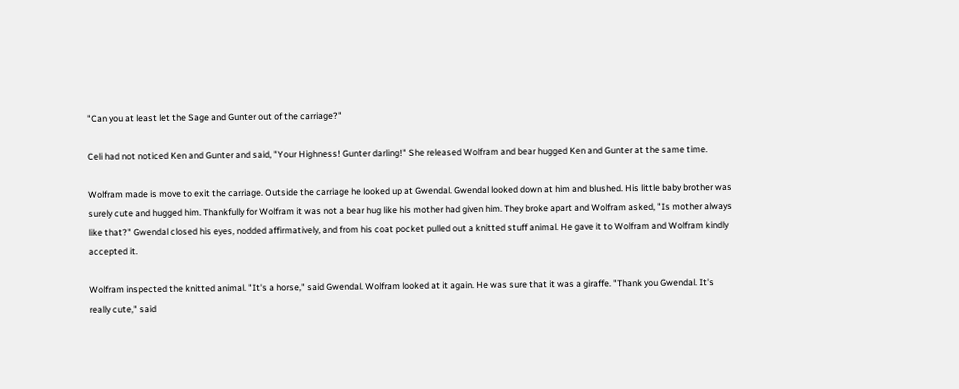"Can you at least let the Sage and Gunter out of the carriage?"

Celi had not noticed Ken and Gunter and said, "Your Highness! Gunter darling!" She released Wolfram and bear hugged Ken and Gunter at the same time.

Wolfram made is move to exit the carriage. Outside the carriage he looked up at Gwendal. Gwendal looked down at him and blushed. His little baby brother was surely cute and hugged him. Thankfully for Wolfram it was not a bear hug like his mother had given him. They broke apart and Wolfram asked, "Is mother always like that?" Gwendal closed his eyes, nodded affirmatively, and from his coat pocket pulled out a knitted stuff animal. He gave it to Wolfram and Wolfram kindly accepted it.

Wolfram inspected the knitted animal. "It's a horse," said Gwendal. Wolfram looked at it again. He was sure that it was a giraffe. "Thank you Gwendal. It's really cute," said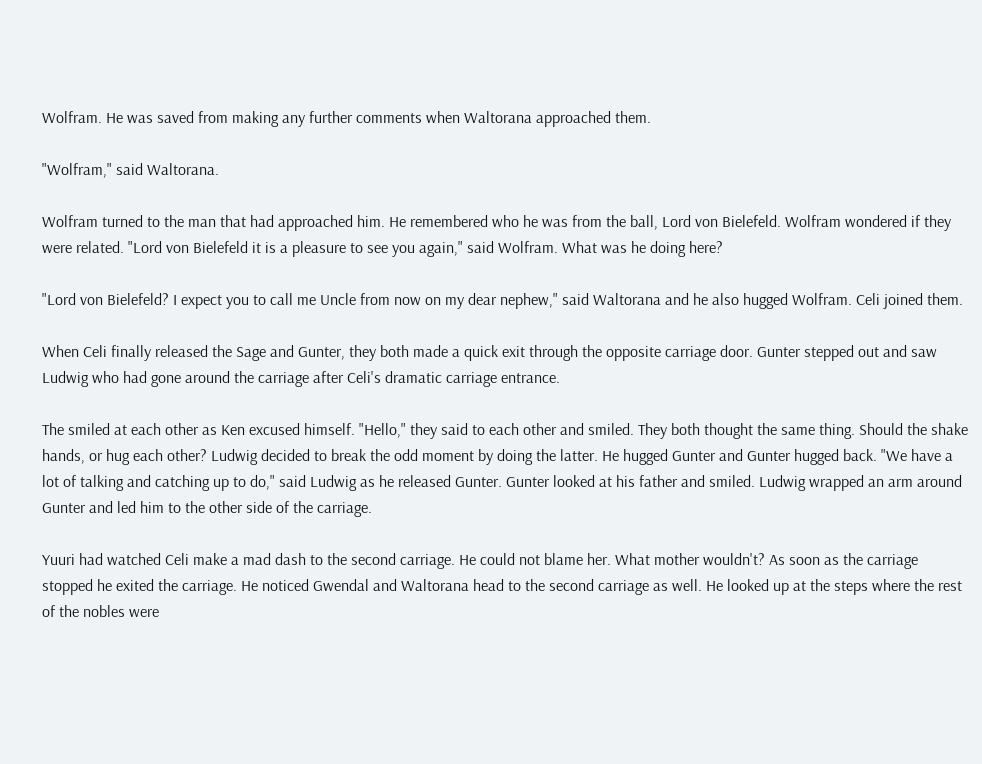Wolfram. He was saved from making any further comments when Waltorana approached them.

"Wolfram," said Waltorana.

Wolfram turned to the man that had approached him. He remembered who he was from the ball, Lord von Bielefeld. Wolfram wondered if they were related. "Lord von Bielefeld it is a pleasure to see you again," said Wolfram. What was he doing here?

"Lord von Bielefeld? I expect you to call me Uncle from now on my dear nephew," said Waltorana and he also hugged Wolfram. Celi joined them.

When Celi finally released the Sage and Gunter, they both made a quick exit through the opposite carriage door. Gunter stepped out and saw Ludwig who had gone around the carriage after Celi's dramatic carriage entrance.

The smiled at each other as Ken excused himself. "Hello," they said to each other and smiled. They both thought the same thing. Should the shake hands, or hug each other? Ludwig decided to break the odd moment by doing the latter. He hugged Gunter and Gunter hugged back. "We have a lot of talking and catching up to do," said Ludwig as he released Gunter. Gunter looked at his father and smiled. Ludwig wrapped an arm around Gunter and led him to the other side of the carriage.

Yuuri had watched Celi make a mad dash to the second carriage. He could not blame her. What mother wouldn't? As soon as the carriage stopped he exited the carriage. He noticed Gwendal and Waltorana head to the second carriage as well. He looked up at the steps where the rest of the nobles were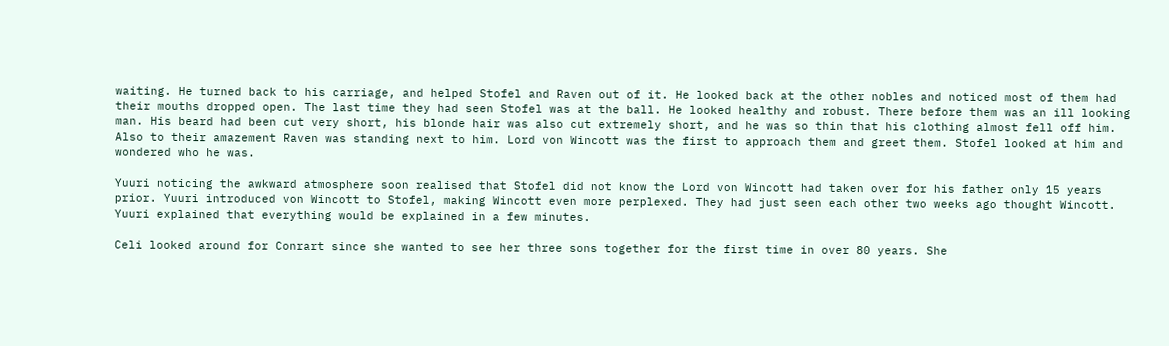waiting. He turned back to his carriage, and helped Stofel and Raven out of it. He looked back at the other nobles and noticed most of them had their mouths dropped open. The last time they had seen Stofel was at the ball. He looked healthy and robust. There before them was an ill looking man. His beard had been cut very short, his blonde hair was also cut extremely short, and he was so thin that his clothing almost fell off him. Also to their amazement Raven was standing next to him. Lord von Wincott was the first to approach them and greet them. Stofel looked at him and wondered who he was.

Yuuri noticing the awkward atmosphere soon realised that Stofel did not know the Lord von Wincott had taken over for his father only 15 years prior. Yuuri introduced von Wincott to Stofel, making Wincott even more perplexed. They had just seen each other two weeks ago thought Wincott. Yuuri explained that everything would be explained in a few minutes.

Celi looked around for Conrart since she wanted to see her three sons together for the first time in over 80 years. She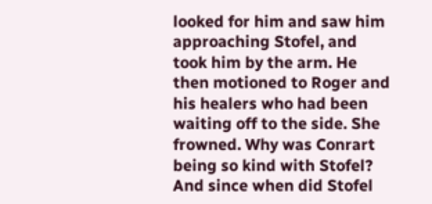looked for him and saw him approaching Stofel, and took him by the arm. He then motioned to Roger and his healers who had been waiting off to the side. She frowned. Why was Conrart being so kind with Stofel? And since when did Stofel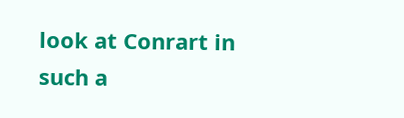look at Conrart in such a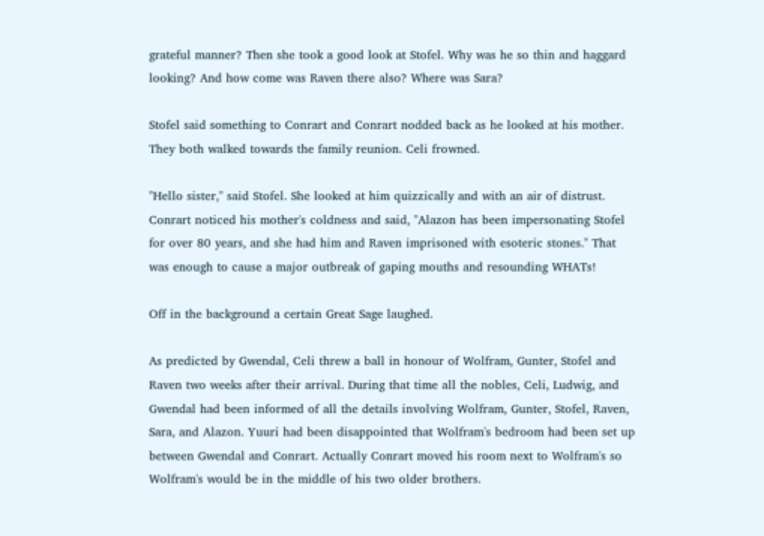grateful manner? Then she took a good look at Stofel. Why was he so thin and haggard looking? And how come was Raven there also? Where was Sara?

Stofel said something to Conrart and Conrart nodded back as he looked at his mother. They both walked towards the family reunion. Celi frowned.

"Hello sister," said Stofel. She looked at him quizzically and with an air of distrust. Conrart noticed his mother's coldness and said, "Alazon has been impersonating Stofel for over 80 years, and she had him and Raven imprisoned with esoteric stones." That was enough to cause a major outbreak of gaping mouths and resounding WHATs!

Off in the background a certain Great Sage laughed.

As predicted by Gwendal, Celi threw a ball in honour of Wolfram, Gunter, Stofel and Raven two weeks after their arrival. During that time all the nobles, Celi, Ludwig, and Gwendal had been informed of all the details involving Wolfram, Gunter, Stofel, Raven, Sara, and Alazon. Yuuri had been disappointed that Wolfram's bedroom had been set up between Gwendal and Conrart. Actually Conrart moved his room next to Wolfram's so Wolfram's would be in the middle of his two older brothers.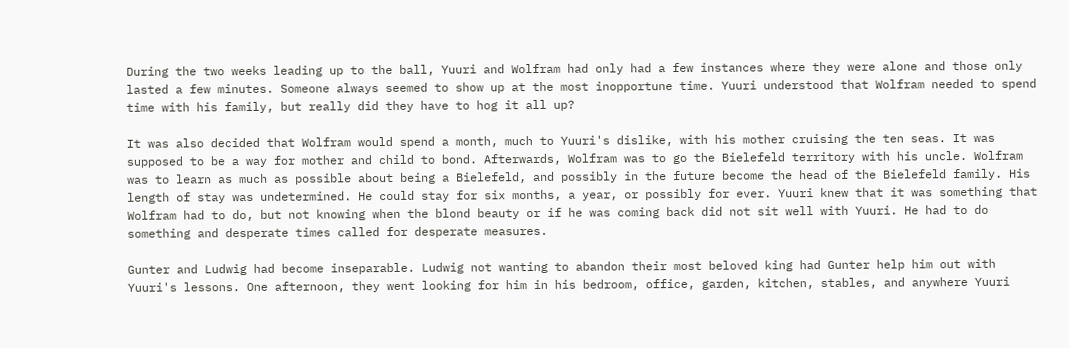During the two weeks leading up to the ball, Yuuri and Wolfram had only had a few instances where they were alone and those only lasted a few minutes. Someone always seemed to show up at the most inopportune time. Yuuri understood that Wolfram needed to spend time with his family, but really did they have to hog it all up?

It was also decided that Wolfram would spend a month, much to Yuuri's dislike, with his mother cruising the ten seas. It was supposed to be a way for mother and child to bond. Afterwards, Wolfram was to go the Bielefeld territory with his uncle. Wolfram was to learn as much as possible about being a Bielefeld, and possibly in the future become the head of the Bielefeld family. His length of stay was undetermined. He could stay for six months, a year, or possibly for ever. Yuuri knew that it was something that Wolfram had to do, but not knowing when the blond beauty or if he was coming back did not sit well with Yuuri. He had to do something and desperate times called for desperate measures.

Gunter and Ludwig had become inseparable. Ludwig not wanting to abandon their most beloved king had Gunter help him out with Yuuri's lessons. One afternoon, they went looking for him in his bedroom, office, garden, kitchen, stables, and anywhere Yuuri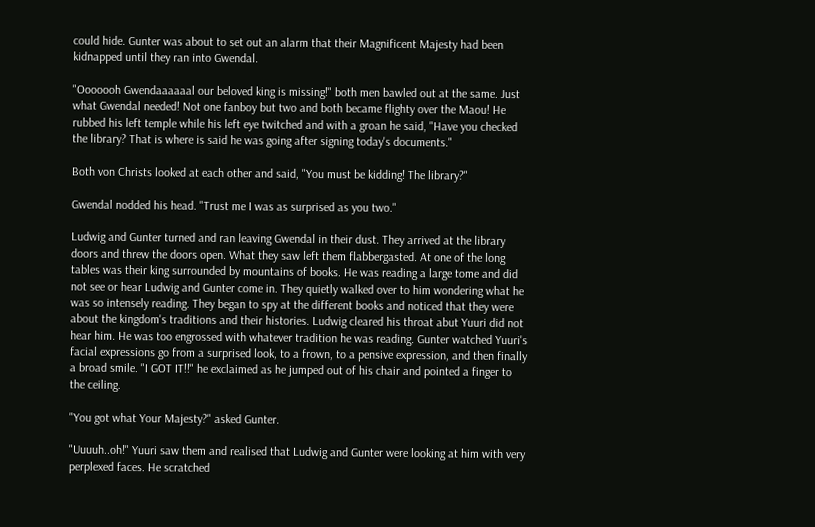could hide. Gunter was about to set out an alarm that their Magnificent Majesty had been kidnapped until they ran into Gwendal.

"Ooooooh Gwendaaaaaal our beloved king is missing!" both men bawled out at the same. Just what Gwendal needed! Not one fanboy but two and both became flighty over the Maou! He rubbed his left temple while his left eye twitched and with a groan he said, "Have you checked the library? That is where is said he was going after signing today's documents."

Both von Christs looked at each other and said, "You must be kidding! The library?"

Gwendal nodded his head. "Trust me I was as surprised as you two."

Ludwig and Gunter turned and ran leaving Gwendal in their dust. They arrived at the library doors and threw the doors open. What they saw left them flabbergasted. At one of the long tables was their king surrounded by mountains of books. He was reading a large tome and did not see or hear Ludwig and Gunter come in. They quietly walked over to him wondering what he was so intensely reading. They began to spy at the different books and noticed that they were about the kingdom's traditions and their histories. Ludwig cleared his throat abut Yuuri did not hear him. He was too engrossed with whatever tradition he was reading. Gunter watched Yuuri's facial expressions go from a surprised look, to a frown, to a pensive expression, and then finally a broad smile. "I GOT IT!!" he exclaimed as he jumped out of his chair and pointed a finger to the ceiling.

"You got what Your Majesty?" asked Gunter.

"Uuuuh..oh!" Yuuri saw them and realised that Ludwig and Gunter were looking at him with very perplexed faces. He scratched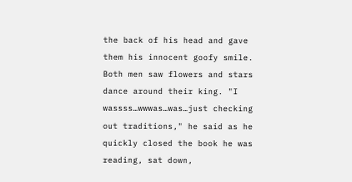the back of his head and gave them his innocent goofy smile. Both men saw flowers and stars dance around their king. "I wassss…wwwas…was…just checking out traditions," he said as he quickly closed the book he was reading, sat down,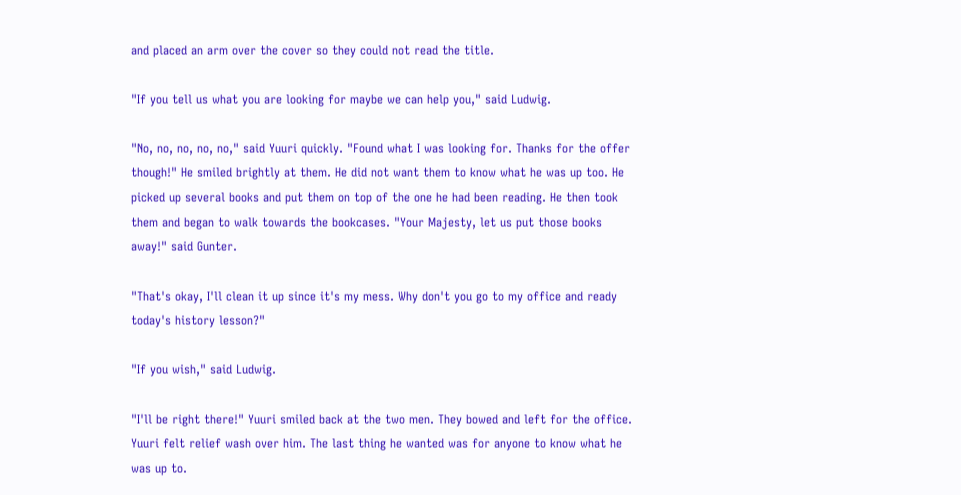and placed an arm over the cover so they could not read the title.

"If you tell us what you are looking for maybe we can help you," said Ludwig.

"No, no, no, no, no," said Yuuri quickly. "Found what I was looking for. Thanks for the offer though!" He smiled brightly at them. He did not want them to know what he was up too. He picked up several books and put them on top of the one he had been reading. He then took them and began to walk towards the bookcases. "Your Majesty, let us put those books away!" said Gunter.

"That's okay, I'll clean it up since it's my mess. Why don't you go to my office and ready today's history lesson?"

"If you wish," said Ludwig.

"I'll be right there!" Yuuri smiled back at the two men. They bowed and left for the office. Yuuri felt relief wash over him. The last thing he wanted was for anyone to know what he was up to.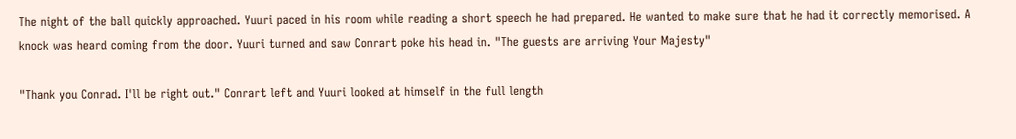The night of the ball quickly approached. Yuuri paced in his room while reading a short speech he had prepared. He wanted to make sure that he had it correctly memorised. A knock was heard coming from the door. Yuuri turned and saw Conrart poke his head in. "The guests are arriving Your Majesty"

"Thank you Conrad. I'll be right out." Conrart left and Yuuri looked at himself in the full length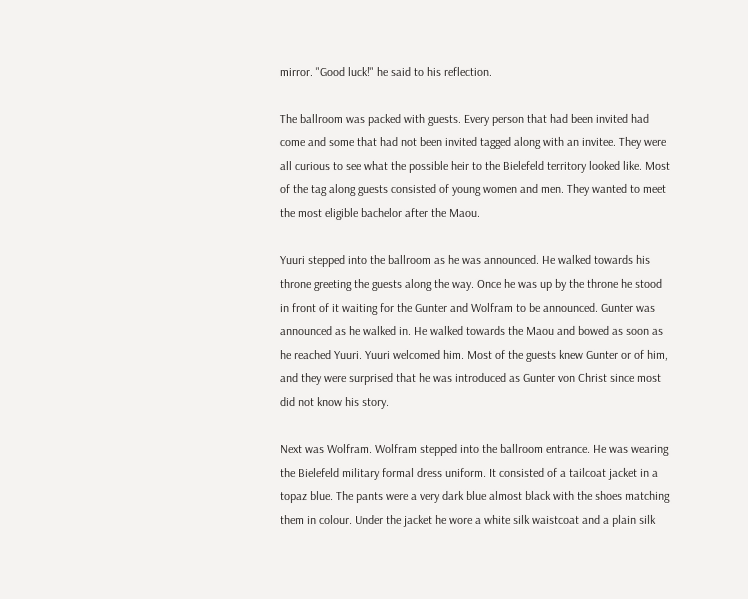mirror. "Good luck!" he said to his reflection.

The ballroom was packed with guests. Every person that had been invited had come and some that had not been invited tagged along with an invitee. They were all curious to see what the possible heir to the Bielefeld territory looked like. Most of the tag along guests consisted of young women and men. They wanted to meet the most eligible bachelor after the Maou.

Yuuri stepped into the ballroom as he was announced. He walked towards his throne greeting the guests along the way. Once he was up by the throne he stood in front of it waiting for the Gunter and Wolfram to be announced. Gunter was announced as he walked in. He walked towards the Maou and bowed as soon as he reached Yuuri. Yuuri welcomed him. Most of the guests knew Gunter or of him, and they were surprised that he was introduced as Gunter von Christ since most did not know his story.

Next was Wolfram. Wolfram stepped into the ballroom entrance. He was wearing the Bielefeld military formal dress uniform. It consisted of a tailcoat jacket in a topaz blue. The pants were a very dark blue almost black with the shoes matching them in colour. Under the jacket he wore a white silk waistcoat and a plain silk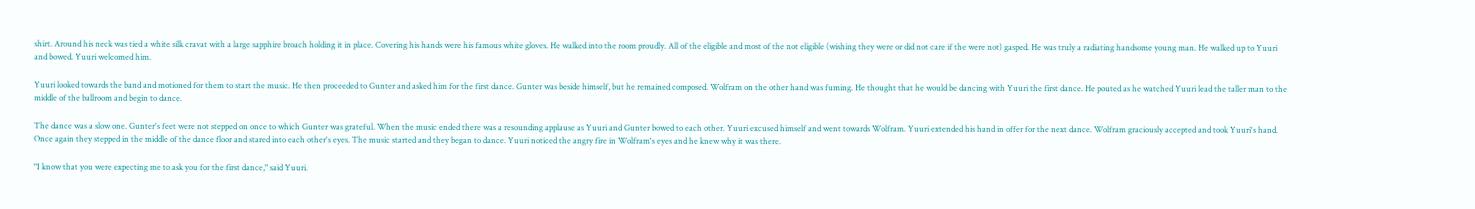shirt. Around his neck was tied a white silk cravat with a large sapphire broach holding it in place. Covering his hands were his famous white gloves. He walked into the room proudly. All of the eligible and most of the not eligible (wishing they were or did not care if the were not) gasped. He was truly a radiating handsome young man. He walked up to Yuuri and bowed. Yuuri welcomed him.

Yuuri looked towards the band and motioned for them to start the music. He then proceeded to Gunter and asked him for the first dance. Gunter was beside himself, but he remained composed. Wolfram on the other hand was fuming. He thought that he would be dancing with Yuuri the first dance. He pouted as he watched Yuuri lead the taller man to the middle of the ballroom and begin to dance.

The dance was a slow one. Gunter's feet were not stepped on once to which Gunter was grateful. When the music ended there was a resounding applause as Yuuri and Gunter bowed to each other. Yuuri excused himself and went towards Wolfram. Yuuri extended his hand in offer for the next dance. Wolfram graciously accepted and took Yuuri's hand. Once again they stepped in the middle of the dance floor and stared into each other's eyes. The music started and they began to dance. Yuuri noticed the angry fire in Wolfram's eyes and he knew why it was there.

"I know that you were expecting me to ask you for the first dance," said Yuuri.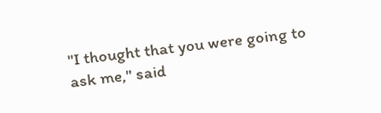"I thought that you were going to ask me," said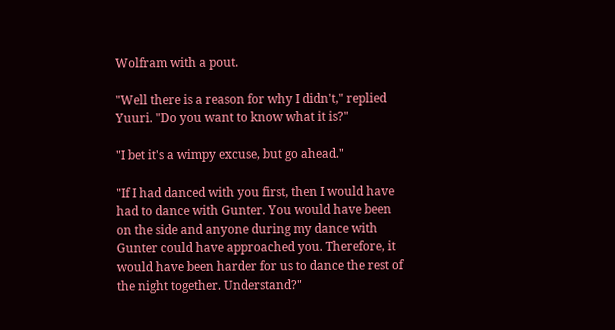Wolfram with a pout.

"Well there is a reason for why I didn't," replied Yuuri. "Do you want to know what it is?"

"I bet it's a wimpy excuse, but go ahead."

"If I had danced with you first, then I would have had to dance with Gunter. You would have been on the side and anyone during my dance with Gunter could have approached you. Therefore, it would have been harder for us to dance the rest of the night together. Understand?"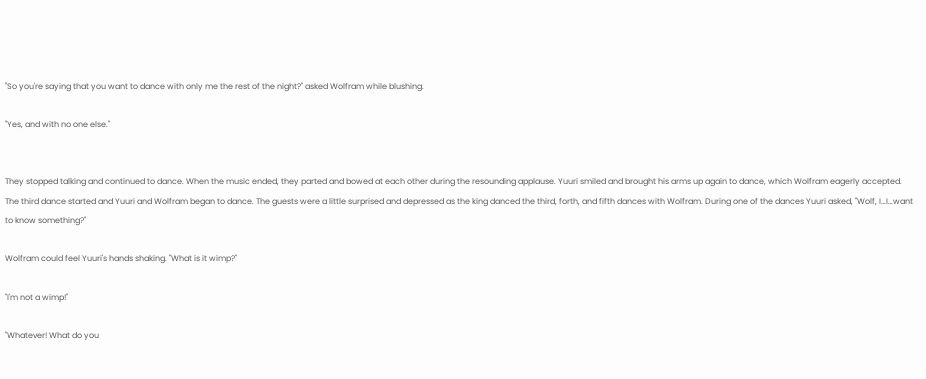"So you're saying that you want to dance with only me the rest of the night?" asked Wolfram while blushing.

"Yes, and with no one else."


They stopped talking and continued to dance. When the music ended, they parted and bowed at each other during the resounding applause. Yuuri smiled and brought his arms up again to dance, which Wolfram eagerly accepted. The third dance started and Yuuri and Wolfram began to dance. The guests were a little surprised and depressed as the king danced the third, forth, and fifth dances with Wolfram. During one of the dances Yuuri asked, "Wolf, I…I…want to know something?"

Wolfram could feel Yuuri's hands shaking. "What is it wimp?"

"I'm not a wimp!"

"Whatever! What do you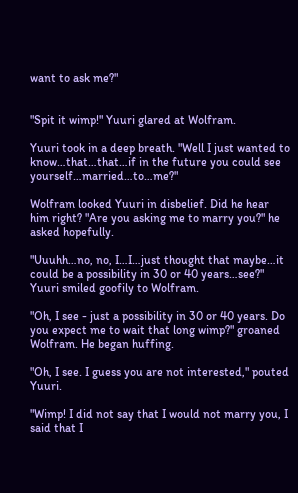want to ask me?"


"Spit it wimp!" Yuuri glared at Wolfram.

Yuuri took in a deep breath. "Well I just wanted to know…that…that…if in the future you could see yourself…married…to…me?"

Wolfram looked Yuuri in disbelief. Did he hear him right? "Are you asking me to marry you?" he asked hopefully.

"Uuuhh…no, no, I…I…just thought that maybe…it could be a possibility in 30 or 40 years…see?" Yuuri smiled goofily to Wolfram.

"Oh, I see - just a possibility in 30 or 40 years. Do you expect me to wait that long wimp?" groaned Wolfram. He began huffing.

"Oh, I see. I guess you are not interested," pouted Yuuri.

"Wimp! I did not say that I would not marry you, I said that I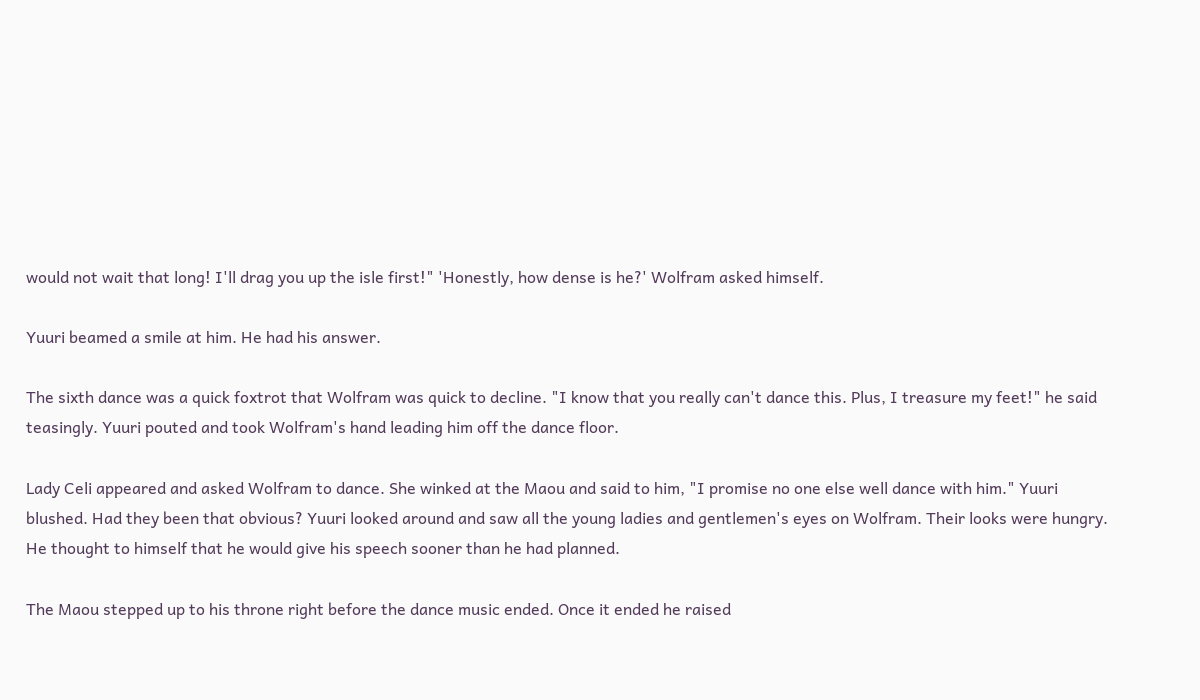would not wait that long! I'll drag you up the isle first!" 'Honestly, how dense is he?' Wolfram asked himself.

Yuuri beamed a smile at him. He had his answer.

The sixth dance was a quick foxtrot that Wolfram was quick to decline. "I know that you really can't dance this. Plus, I treasure my feet!" he said teasingly. Yuuri pouted and took Wolfram's hand leading him off the dance floor.

Lady Celi appeared and asked Wolfram to dance. She winked at the Maou and said to him, "I promise no one else well dance with him." Yuuri blushed. Had they been that obvious? Yuuri looked around and saw all the young ladies and gentlemen's eyes on Wolfram. Their looks were hungry. He thought to himself that he would give his speech sooner than he had planned.

The Maou stepped up to his throne right before the dance music ended. Once it ended he raised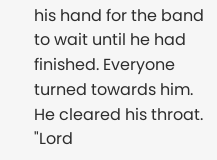his hand for the band to wait until he had finished. Everyone turned towards him. He cleared his throat. "Lord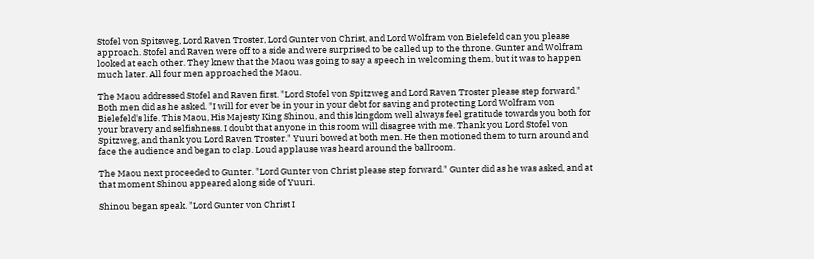Stofel von Spitsweg, Lord Raven Troster, Lord Gunter von Christ, and Lord Wolfram von Bielefeld can you please approach. Stofel and Raven were off to a side and were surprised to be called up to the throne. Gunter and Wolfram looked at each other. They knew that the Maou was going to say a speech in welcoming them, but it was to happen much later. All four men approached the Maou.

The Maou addressed Stofel and Raven first. "Lord Stofel von Spitzweg and Lord Raven Troster please step forward." Both men did as he asked. "I will for ever be in your in your debt for saving and protecting Lord Wolfram von Bielefeld's life. This Maou, His Majesty King Shinou, and this kingdom well always feel gratitude towards you both for your bravery and selfishness. I doubt that anyone in this room will disagree with me. Thank you Lord Stofel von Spitzweg, and thank you Lord Raven Troster." Yuuri bowed at both men. He then motioned them to turn around and face the audience and began to clap. Loud applause was heard around the ballroom.

The Maou next proceeded to Gunter. "Lord Gunter von Christ please step forward." Gunter did as he was asked, and at that moment Shinou appeared along side of Yuuri.

Shinou began speak. "Lord Gunter von Christ I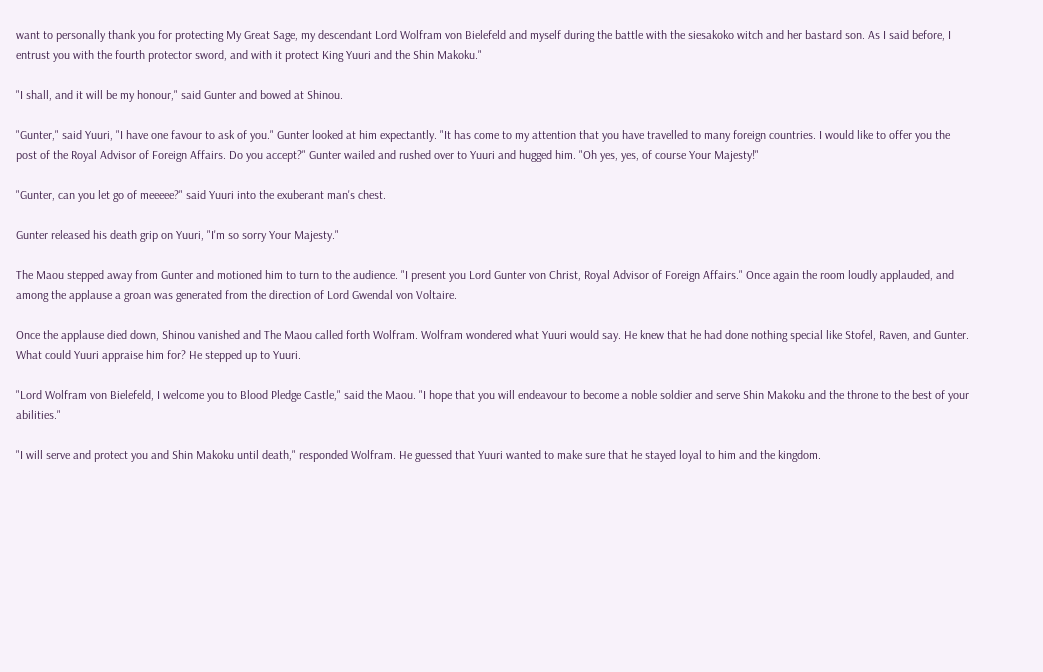want to personally thank you for protecting My Great Sage, my descendant Lord Wolfram von Bielefeld and myself during the battle with the siesakoko witch and her bastard son. As I said before, I entrust you with the fourth protector sword, and with it protect King Yuuri and the Shin Makoku."

"I shall, and it will be my honour," said Gunter and bowed at Shinou.

"Gunter," said Yuuri, "I have one favour to ask of you." Gunter looked at him expectantly. "It has come to my attention that you have travelled to many foreign countries. I would like to offer you the post of the Royal Advisor of Foreign Affairs. Do you accept?" Gunter wailed and rushed over to Yuuri and hugged him. "Oh yes, yes, of course Your Majesty!"

"Gunter, can you let go of meeeee?" said Yuuri into the exuberant man's chest.

Gunter released his death grip on Yuuri, "I'm so sorry Your Majesty."

The Maou stepped away from Gunter and motioned him to turn to the audience. "I present you Lord Gunter von Christ, Royal Advisor of Foreign Affairs." Once again the room loudly applauded, and among the applause a groan was generated from the direction of Lord Gwendal von Voltaire.

Once the applause died down, Shinou vanished and The Maou called forth Wolfram. Wolfram wondered what Yuuri would say. He knew that he had done nothing special like Stofel, Raven, and Gunter. What could Yuuri appraise him for? He stepped up to Yuuri.

"Lord Wolfram von Bielefeld, I welcome you to Blood Pledge Castle," said the Maou. "I hope that you will endeavour to become a noble soldier and serve Shin Makoku and the throne to the best of your abilities."

"I will serve and protect you and Shin Makoku until death," responded Wolfram. He guessed that Yuuri wanted to make sure that he stayed loyal to him and the kingdom.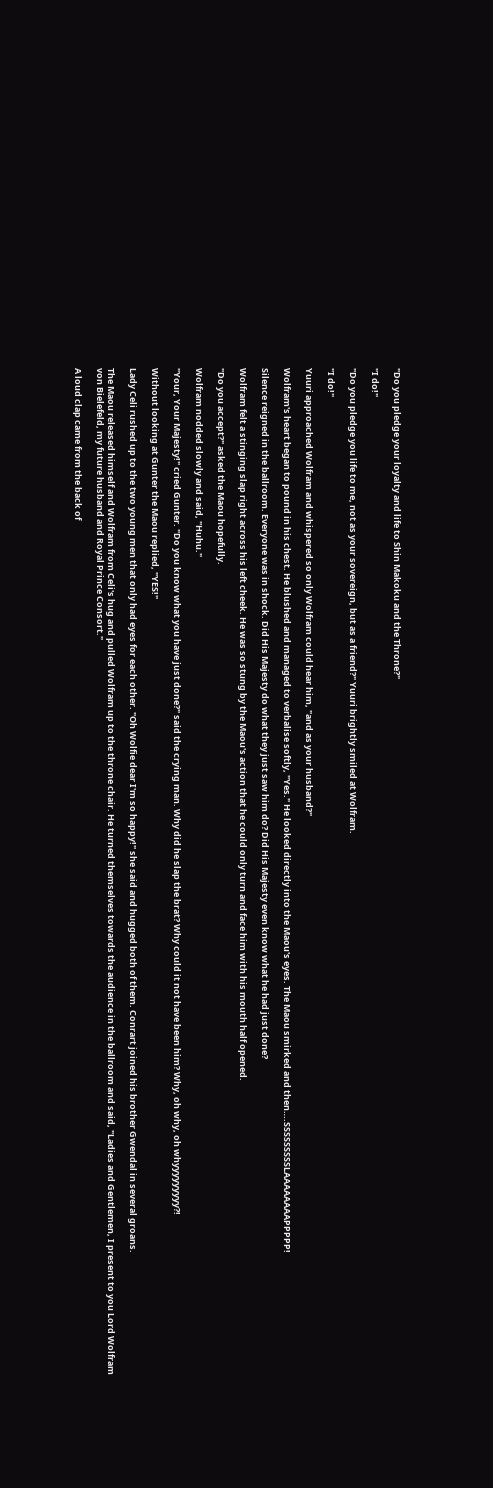"Do you pledge your loyalty and life to Shin Makoku and the Throne?"

"I do!"

"Do you pledge you life to me, not as your sovereign, but as a friend?" Yuuri brightly smiled at Wolfram.

"I do!"

Yuuri approached Wolfram and whispered so only Wolfram could hear him, "and as your husband?"

Wolfram's heart began to pound in his chest. He blushed and managed to verbalise softly, "Yes." He looked directly into the Maou's eyes. The Maou smirked and then….SSSSSSSSSLAAAAAAAAPPPPP!

Silence reigned in the ballroom. Everyone was in shock. Did His Majesty do what they just saw him do? Did His Majesty even know what he had just done?

Wolfram felt a stinging slap right across his left cheek. He was so stung by the Maou's action that he could only turn and face him with his mouth half opened.

"Do you accept?" asked the Maou hopefully.

Wolfram nodded slowly and said, "Huhu."

"Your, Your Majesty!" cried Gunter. "Do you know what you have just done?" said the crying man. Why did he slap the brat? Why could it not have been him? Why, oh why, oh whyyyyyyyyy?!

Without looking at Gunter the Maou replied, "YES!"

Lady Celi rushed up to the two young men that only had eyes for each other. "Oh Wolfie dear I'm so happy!" she said and hugged both of them. Conrart joined his brother Gwendal in several groans.

The Maou released himself and Wolfram from Celi's hug and pulled Wolfram up to the throne chair. He turned themselves towards the audience in the ballroom and said, "Ladies and Gentlemen, I present to you Lord Wolfram von Bielefeld, my future husband and Royal Prince Consort."

A loud clap came from the back of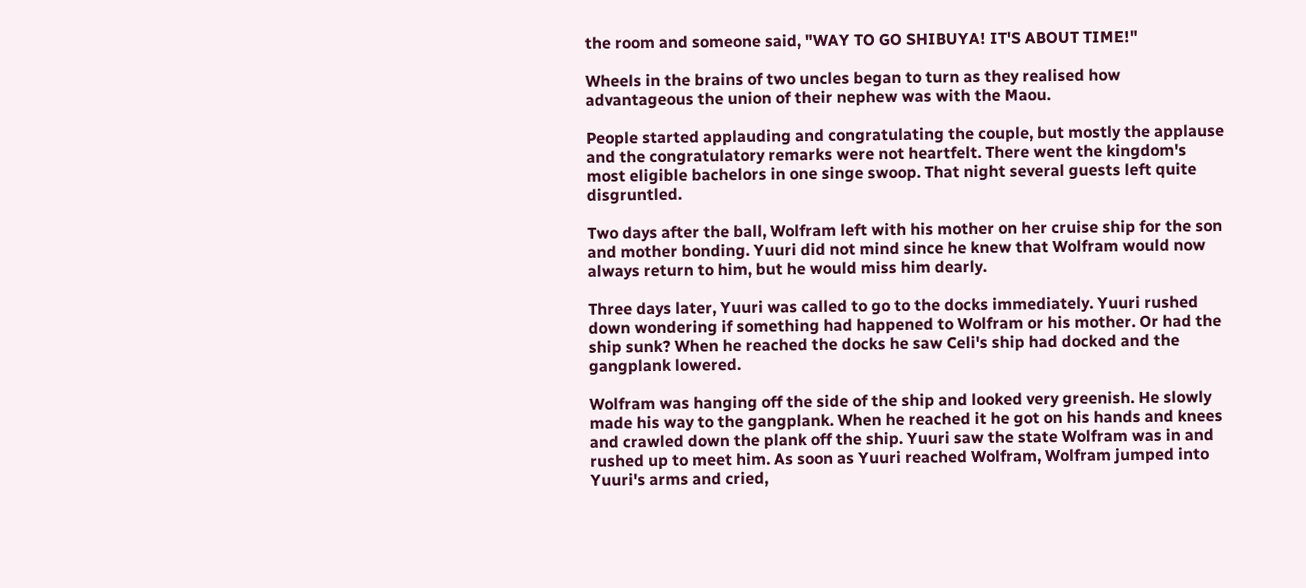the room and someone said, "WAY TO GO SHIBUYA! IT'S ABOUT TIME!"

Wheels in the brains of two uncles began to turn as they realised how advantageous the union of their nephew was with the Maou.

People started applauding and congratulating the couple, but mostly the applause and the congratulatory remarks were not heartfelt. There went the kingdom's most eligible bachelors in one singe swoop. That night several guests left quite disgruntled.

Two days after the ball, Wolfram left with his mother on her cruise ship for the son and mother bonding. Yuuri did not mind since he knew that Wolfram would now always return to him, but he would miss him dearly.

Three days later, Yuuri was called to go to the docks immediately. Yuuri rushed down wondering if something had happened to Wolfram or his mother. Or had the ship sunk? When he reached the docks he saw Celi's ship had docked and the gangplank lowered.

Wolfram was hanging off the side of the ship and looked very greenish. He slowly made his way to the gangplank. When he reached it he got on his hands and knees and crawled down the plank off the ship. Yuuri saw the state Wolfram was in and rushed up to meet him. As soon as Yuuri reached Wolfram, Wolfram jumped into Yuuri's arms and cried,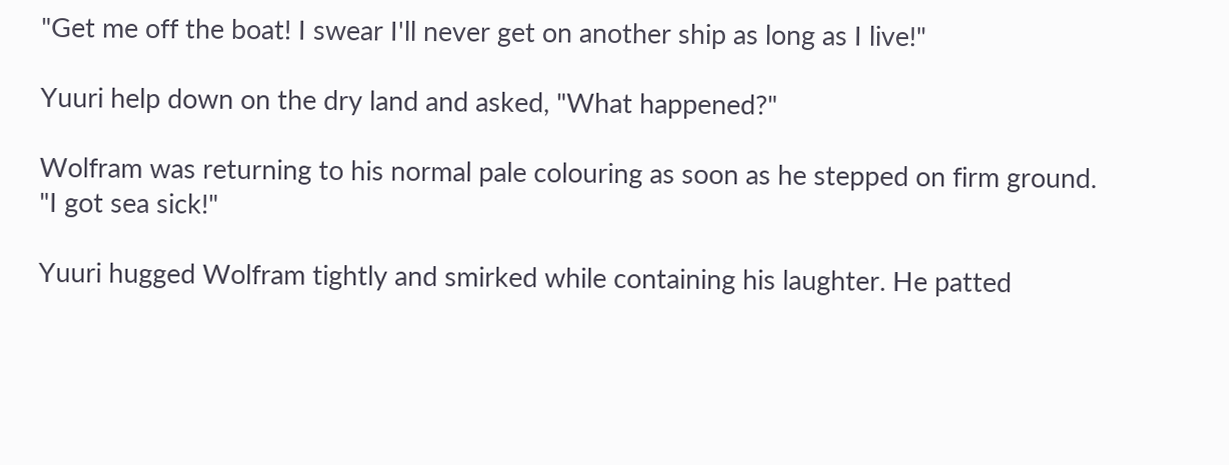"Get me off the boat! I swear I'll never get on another ship as long as I live!"

Yuuri help down on the dry land and asked, "What happened?"

Wolfram was returning to his normal pale colouring as soon as he stepped on firm ground. "I got sea sick!"

Yuuri hugged Wolfram tightly and smirked while containing his laughter. He patted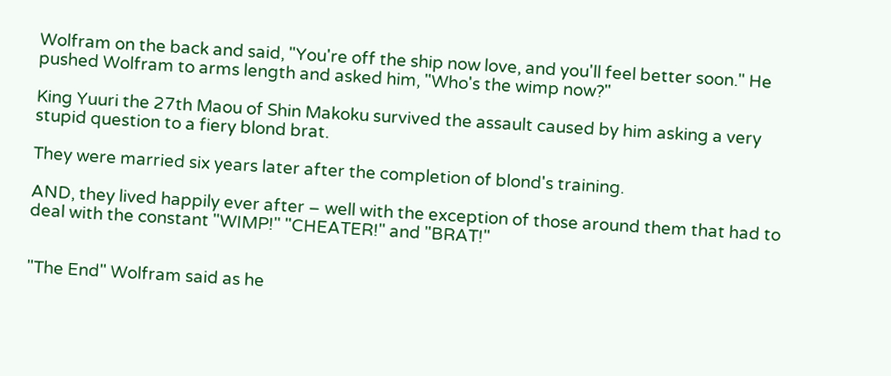Wolfram on the back and said, "You're off the ship now love, and you'll feel better soon." He pushed Wolfram to arms length and asked him, "Who's the wimp now?"

King Yuuri the 27th Maou of Shin Makoku survived the assault caused by him asking a very stupid question to a fiery blond brat.

They were married six years later after the completion of blond's training.

AND, they lived happily ever after – well with the exception of those around them that had to deal with the constant "WIMP!" "CHEATER!" and "BRAT!"


"The End" Wolfram said as he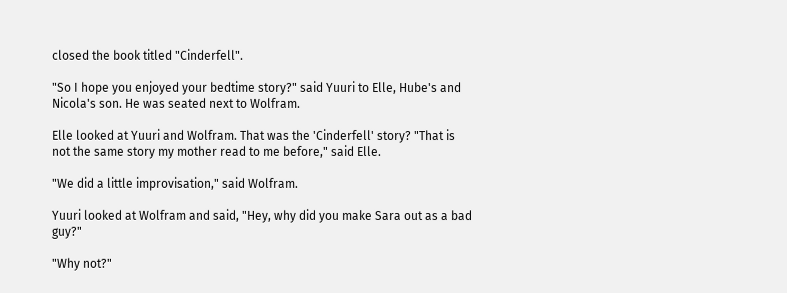closed the book titled "Cinderfell".

"So I hope you enjoyed your bedtime story?" said Yuuri to Elle, Hube's and Nicola's son. He was seated next to Wolfram.

Elle looked at Yuuri and Wolfram. That was the 'Cinderfell' story? "That is not the same story my mother read to me before," said Elle.

"We did a little improvisation," said Wolfram.

Yuuri looked at Wolfram and said, "Hey, why did you make Sara out as a bad guy?"

"Why not?"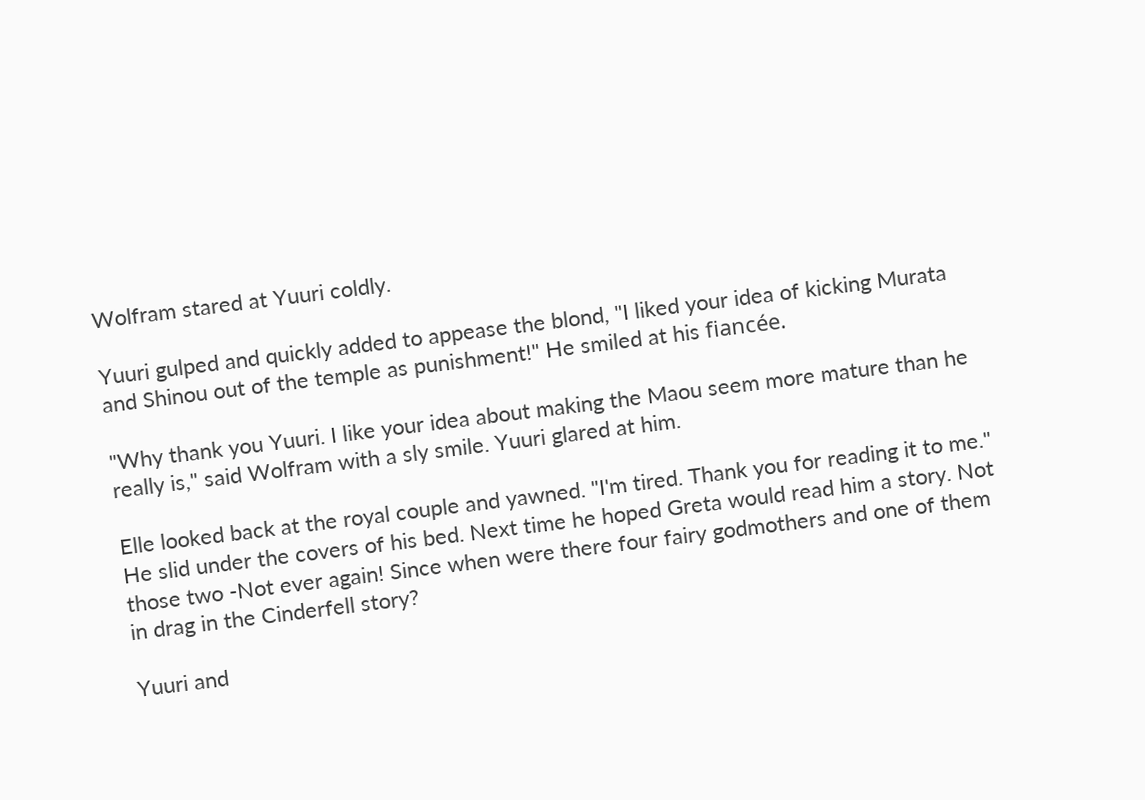Wolfram stared at Yuuri coldly.

Yuuri gulped and quickly added to appease the blond, "I liked your idea of kicking Murata and Shinou out of the temple as punishment!" He smiled at his fiancée.

"Why thank you Yuuri. I like your idea about making the Maou seem more mature than he really is," said Wolfram with a sly smile. Yuuri glared at him.

Elle looked back at the royal couple and yawned. "I'm tired. Thank you for reading it to me." He slid under the covers of his bed. Next time he hoped Greta would read him a story. Not those two -Not ever again! Since when were there four fairy godmothers and one of them in drag in the Cinderfell story?

Yuuri and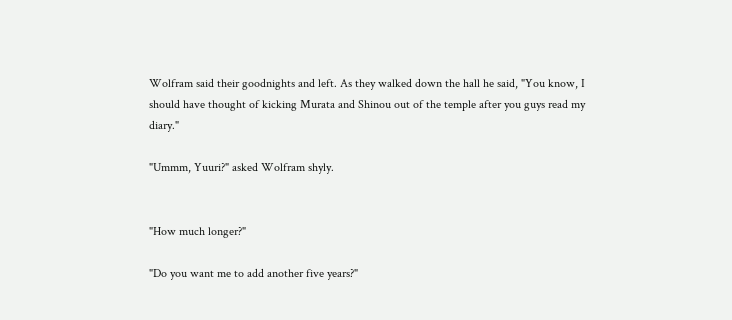Wolfram said their goodnights and left. As they walked down the hall he said, "You know, I should have thought of kicking Murata and Shinou out of the temple after you guys read my diary."

"Ummm, Yuuri?" asked Wolfram shyly.


"How much longer?"

"Do you want me to add another five years?"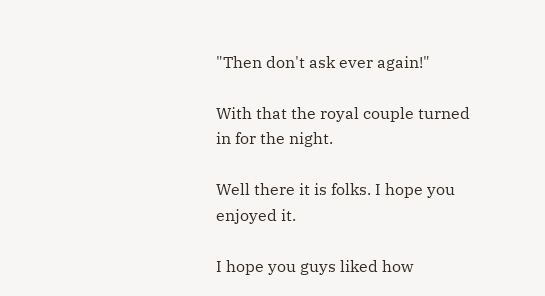"Then don't ask ever again!"

With that the royal couple turned in for the night.

Well there it is folks. I hope you enjoyed it.

I hope you guys liked how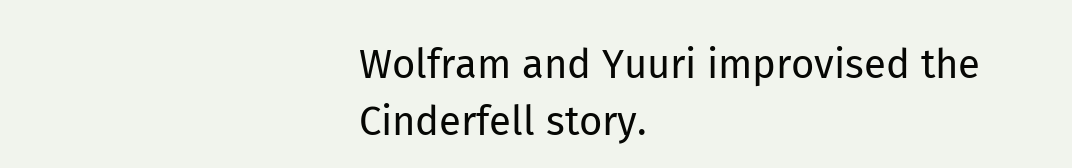Wolfram and Yuuri improvised the Cinderfell story.